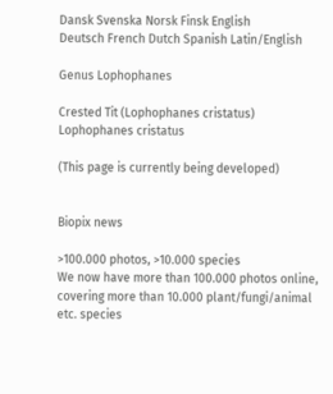Dansk Svenska Norsk Finsk English
Deutsch French Dutch Spanish Latin/English

Genus Lophophanes

Crested Tit (Lophophanes cristatus)
Lophophanes cristatus

(This page is currently being developed)


Biopix news

>100.000 photos, >10.000 species
We now have more than 100.000 photos online, covering more than 10.000 plant/fungi/animal etc. species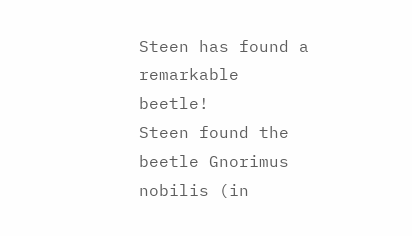Steen has found a remarkable beetle!
Steen found the beetle Gnorimus nobilis (in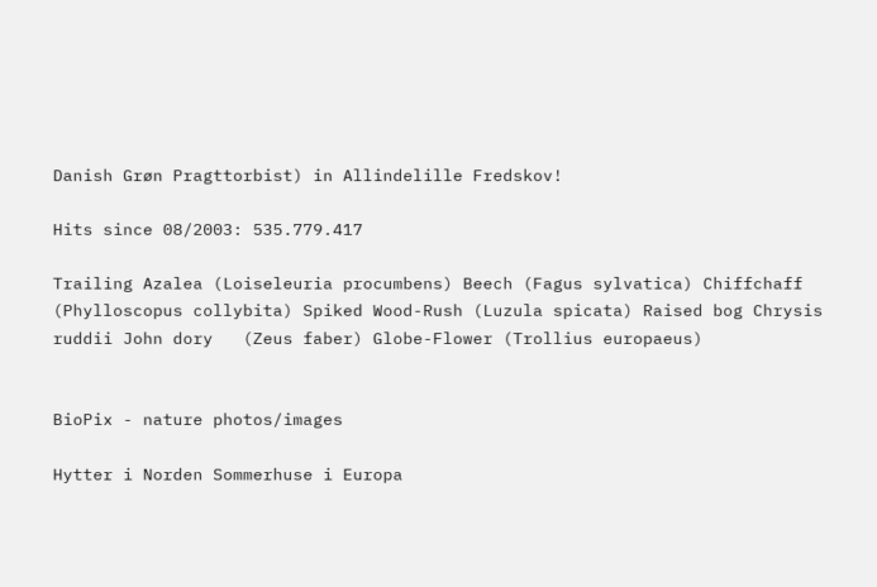Danish Grøn Pragttorbist) in Allindelille Fredskov!

Hits since 08/2003: 535.779.417

Trailing Azalea (Loiseleuria procumbens) Beech (Fagus sylvatica) Chiffchaff (Phylloscopus collybita) Spiked Wood-Rush (Luzula spicata) Raised bog Chrysis ruddii John dory   (Zeus faber) Globe-Flower (Trollius europaeus)


BioPix - nature photos/images

Hytter i Norden Sommerhuse i Europa